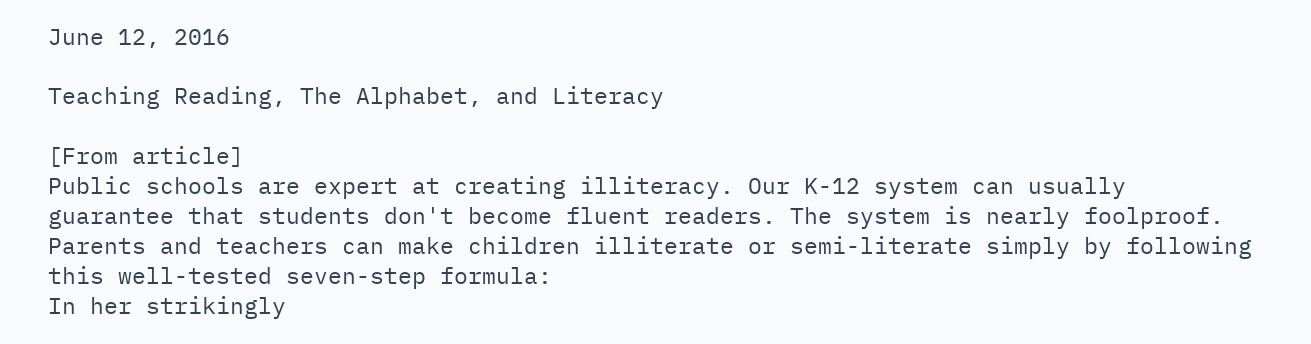June 12, 2016

Teaching Reading, The Alphabet, and Literacy

[From article]
Public schools are expert at creating illiteracy. Our K-12 system can usually guarantee that students don't become fluent readers. The system is nearly foolproof. Parents and teachers can make children illiterate or semi-literate simply by following this well-tested seven-step formula:
In her strikingly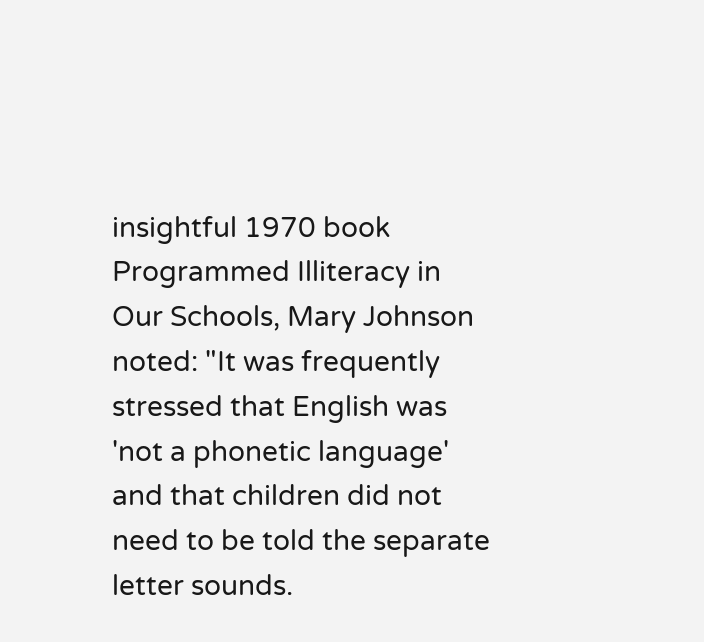insightful 1970 book Programmed Illiteracy in Our Schools, Mary Johnson noted: "It was frequently stressed that English was 'not a phonetic language' and that children did not need to be told the separate letter sounds.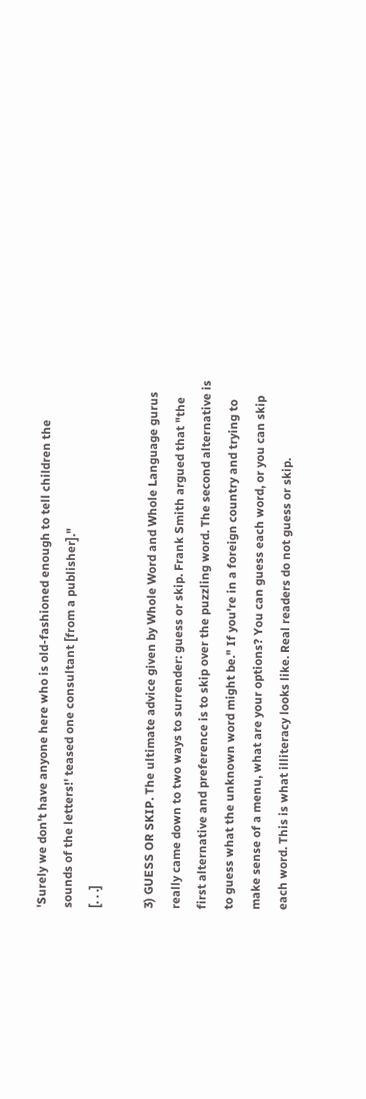'Surely we don't have anyone here who is old-fashioned enough to tell children the sounds of the letters!' teased one consultant [from a publisher]."
[. . .]

3) GUESS OR SKIP. The ultimate advice given by Whole Word and Whole Language gurus really came down to two ways to surrender: guess or skip. Frank Smith argued that "the first alternative and preference is to skip over the puzzling word. The second alternative is to guess what the unknown word might be." If you're in a foreign country and trying to make sense of a menu, what are your options? You can guess each word, or you can skip each word. This is what illiteracy looks like. Real readers do not guess or skip.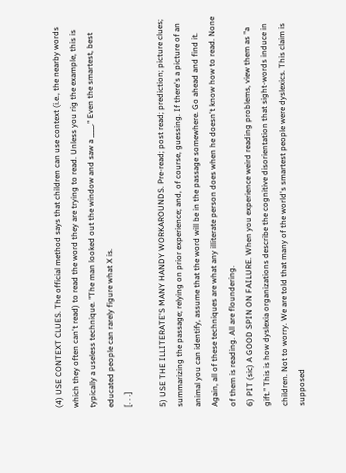(4) USE CONTEXT CLUES. The official method says that children can use context (i.e., the nearby words which they often can't read) to read the word they are trying to read. Unless you rig the example, this is typically a useless technique. "The man looked out the window and saw a ____." Even the smartest, best educated people can rarely figure what X is.
[. . .]

5) USE THE ILLITERATE'S MANY HANDY WORKAROUNDS. Pre-read; post read; prediction; picture clues; summarizing the passage; relying on prior experience; and, of course, guessing. If there's a picture of an animal you can identify, assume that the word will be in the passage somewhere. Go ahead and find it. Again, all of these techniques are what any illiterate person does when he doesn't know how to read. None of them is reading. All are floundering.
6) PIT (sic) A GOOD SPIN ON FAILURE. When you experience weird reading problems, view them as "a gift." This is how dyslexia organizations describe the cognitive disorientation that sight-words induce in children. Not to worry. We are told that many of the world's smartest people were dyslexics. This claim is supposed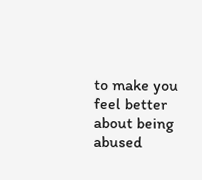to make you feel better about being abused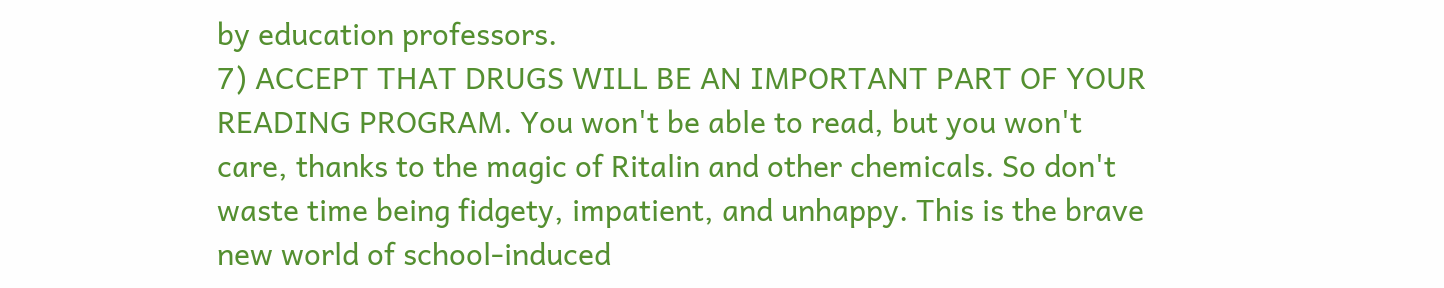by education professors.
7) ACCEPT THAT DRUGS WILL BE AN IMPORTANT PART OF YOUR READING PROGRAM. You won't be able to read, but you won't care, thanks to the magic of Ritalin and other chemicals. So don't waste time being fidgety, impatient, and unhappy. This is the brave new world of school-induced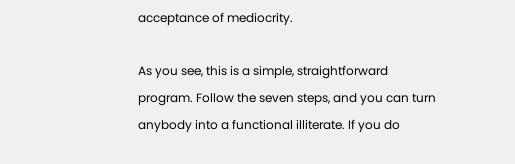acceptance of mediocrity.

As you see, this is a simple, straightforward program. Follow the seven steps, and you can turn anybody into a functional illiterate. If you do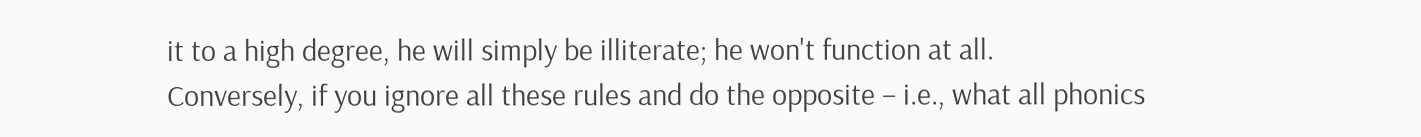it to a high degree, he will simply be illiterate; he won't function at all.
Conversely, if you ignore all these rules and do the opposite – i.e., what all phonics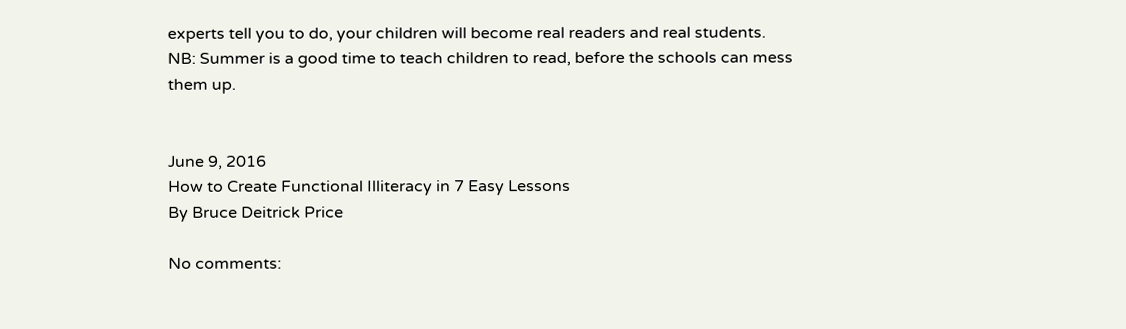experts tell you to do, your children will become real readers and real students.
NB: Summer is a good time to teach children to read, before the schools can mess them up.


June 9, 2016
How to Create Functional Illiteracy in 7 Easy Lessons
By Bruce Deitrick Price

No comments: